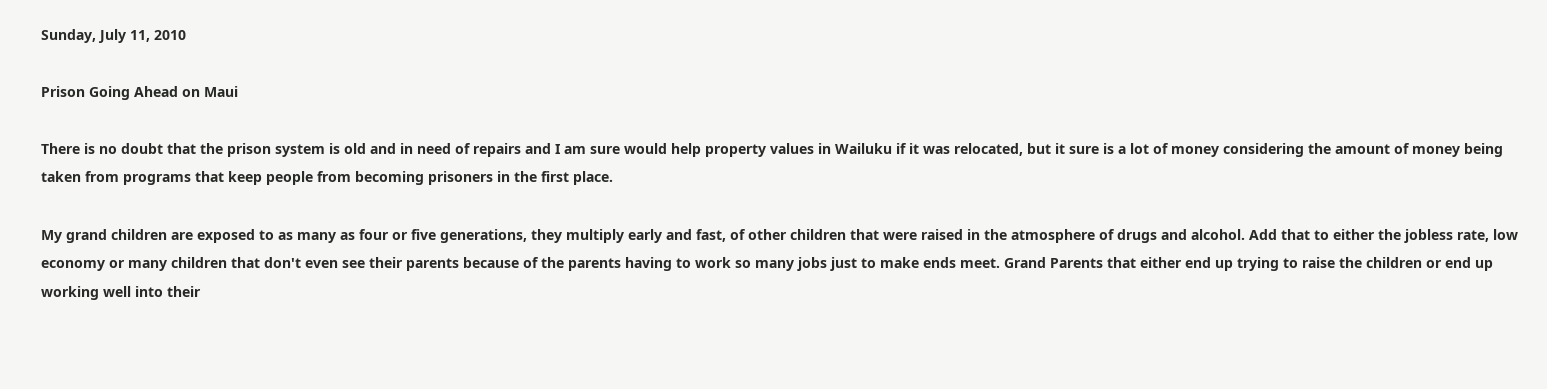Sunday, July 11, 2010

Prison Going Ahead on Maui

There is no doubt that the prison system is old and in need of repairs and I am sure would help property values in Wailuku if it was relocated, but it sure is a lot of money considering the amount of money being taken from programs that keep people from becoming prisoners in the first place.

My grand children are exposed to as many as four or five generations, they multiply early and fast, of other children that were raised in the atmosphere of drugs and alcohol. Add that to either the jobless rate, low economy or many children that don't even see their parents because of the parents having to work so many jobs just to make ends meet. Grand Parents that either end up trying to raise the children or end up working well into their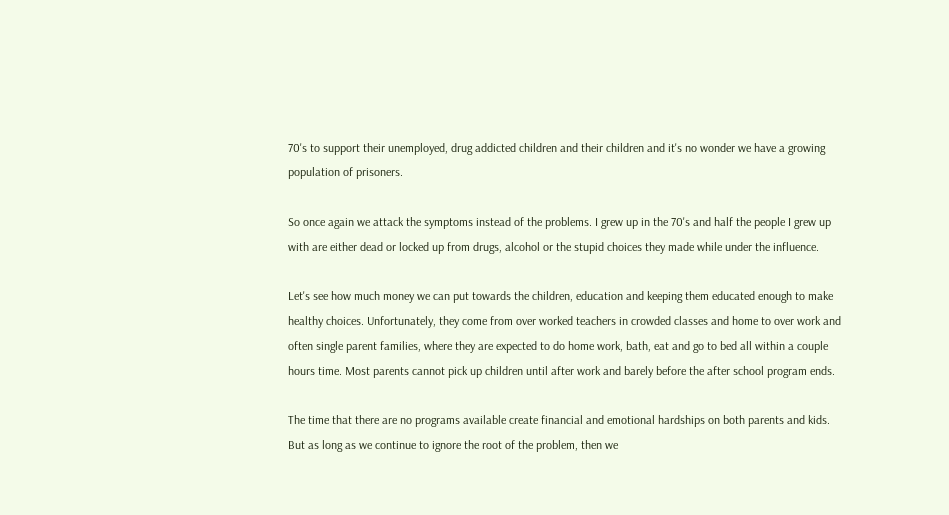70's to support their unemployed, drug addicted children and their children and it's no wonder we have a growing population of prisoners.

So once again we attack the symptoms instead of the problems. I grew up in the 70's and half the people I grew up with are either dead or locked up from drugs, alcohol or the stupid choices they made while under the influence.

Let's see how much money we can put towards the children, education and keeping them educated enough to make healthy choices. Unfortunately, they come from over worked teachers in crowded classes and home to over work and often single parent families, where they are expected to do home work, bath, eat and go to bed all within a couple hours time. Most parents cannot pick up children until after work and barely before the after school program ends.

The time that there are no programs available create financial and emotional hardships on both parents and kids. But as long as we continue to ignore the root of the problem, then we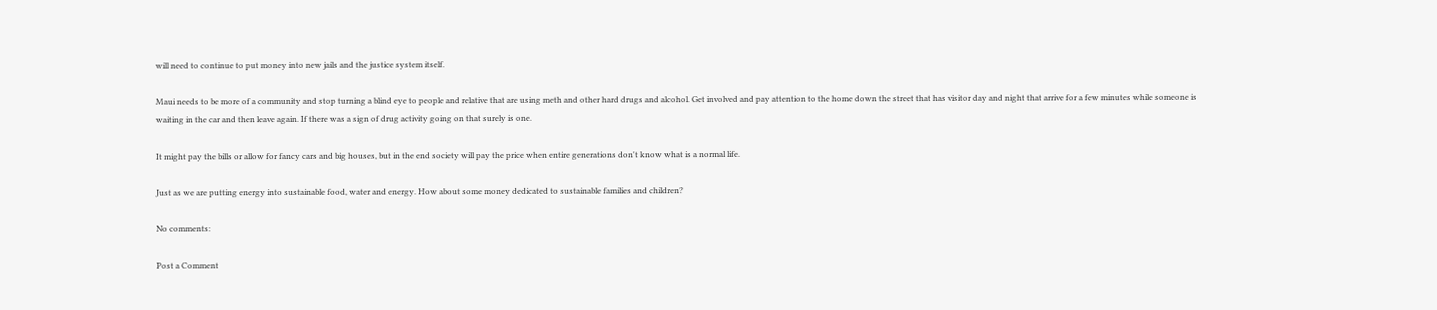will need to continue to put money into new jails and the justice system itself.

Maui needs to be more of a community and stop turning a blind eye to people and relative that are using meth and other hard drugs and alcohol. Get involved and pay attention to the home down the street that has visitor day and night that arrive for a few minutes while someone is waiting in the car and then leave again. If there was a sign of drug activity going on that surely is one.

It might pay the bills or allow for fancy cars and big houses, but in the end society will pay the price when entire generations don't know what is a normal life.

Just as we are putting energy into sustainable food, water and energy. How about some money dedicated to sustainable families and children?

No comments:

Post a Comment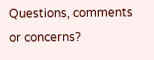Questions, comments or concerns?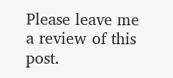Please leave me a review of this post.